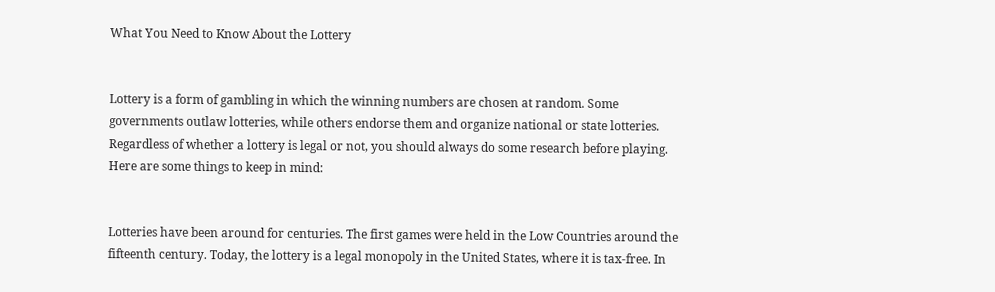What You Need to Know About the Lottery


Lottery is a form of gambling in which the winning numbers are chosen at random. Some governments outlaw lotteries, while others endorse them and organize national or state lotteries. Regardless of whether a lottery is legal or not, you should always do some research before playing. Here are some things to keep in mind:


Lotteries have been around for centuries. The first games were held in the Low Countries around the fifteenth century. Today, the lottery is a legal monopoly in the United States, where it is tax-free. In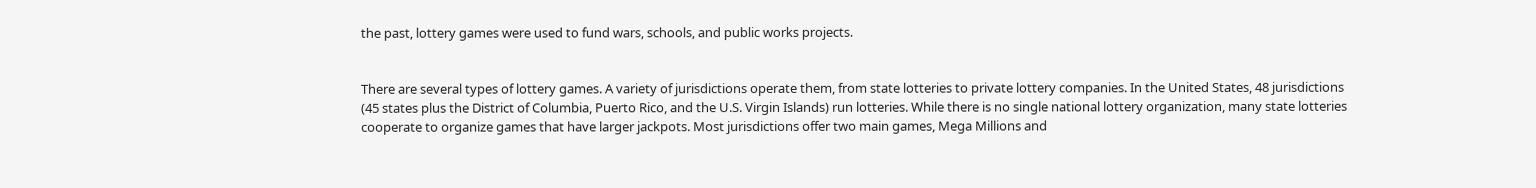the past, lottery games were used to fund wars, schools, and public works projects.


There are several types of lottery games. A variety of jurisdictions operate them, from state lotteries to private lottery companies. In the United States, 48 jurisdictions (45 states plus the District of Columbia, Puerto Rico, and the U.S. Virgin Islands) run lotteries. While there is no single national lottery organization, many state lotteries cooperate to organize games that have larger jackpots. Most jurisdictions offer two main games, Mega Millions and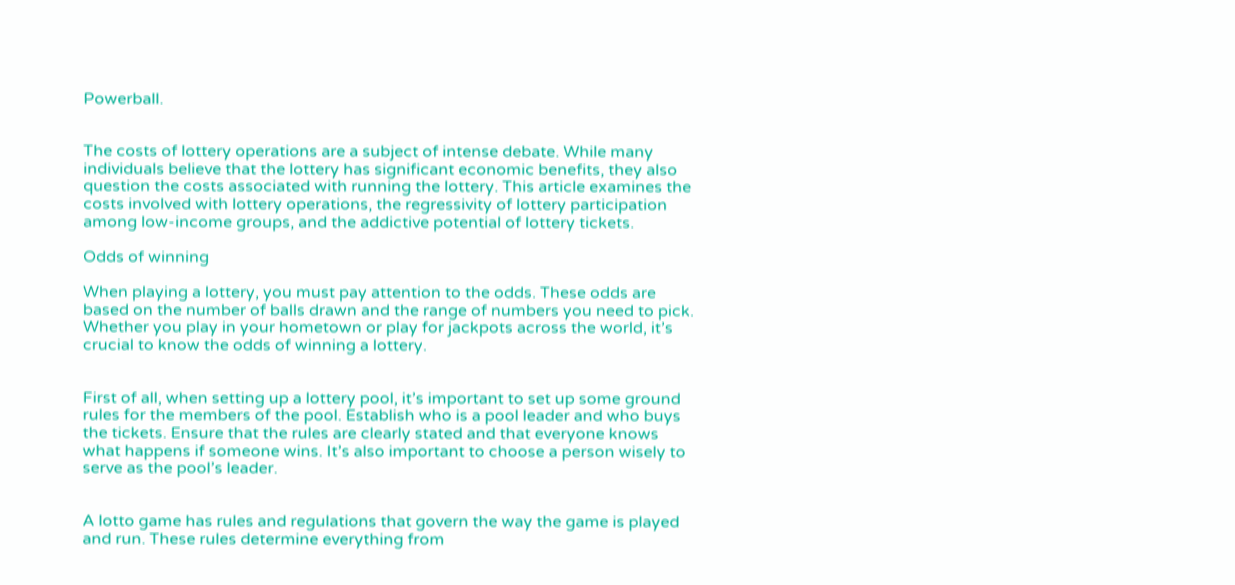Powerball.


The costs of lottery operations are a subject of intense debate. While many individuals believe that the lottery has significant economic benefits, they also question the costs associated with running the lottery. This article examines the costs involved with lottery operations, the regressivity of lottery participation among low-income groups, and the addictive potential of lottery tickets.

Odds of winning

When playing a lottery, you must pay attention to the odds. These odds are based on the number of balls drawn and the range of numbers you need to pick. Whether you play in your hometown or play for jackpots across the world, it’s crucial to know the odds of winning a lottery.


First of all, when setting up a lottery pool, it’s important to set up some ground rules for the members of the pool. Establish who is a pool leader and who buys the tickets. Ensure that the rules are clearly stated and that everyone knows what happens if someone wins. It’s also important to choose a person wisely to serve as the pool’s leader.


A lotto game has rules and regulations that govern the way the game is played and run. These rules determine everything from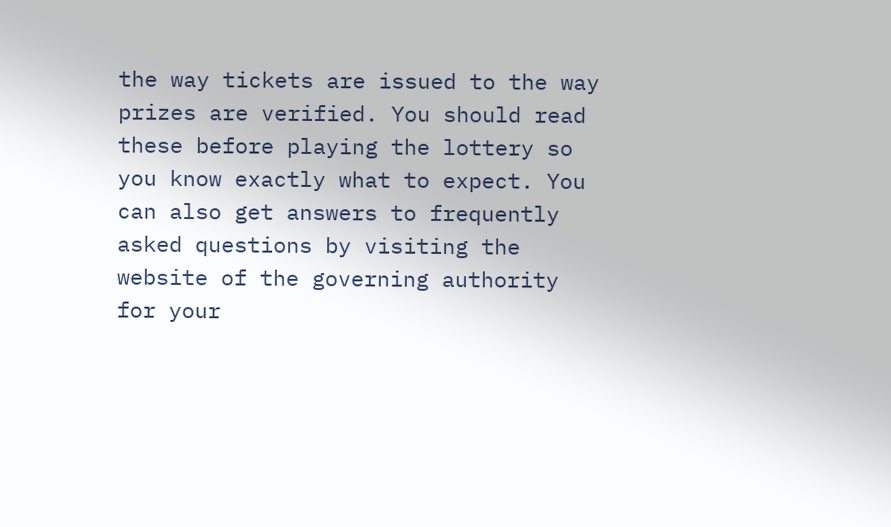the way tickets are issued to the way prizes are verified. You should read these before playing the lottery so you know exactly what to expect. You can also get answers to frequently asked questions by visiting the website of the governing authority for your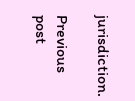jurisdiction.

Previous post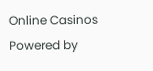Online Casinos Powered by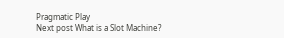Pragmatic Play
Next post What is a Slot Machine?